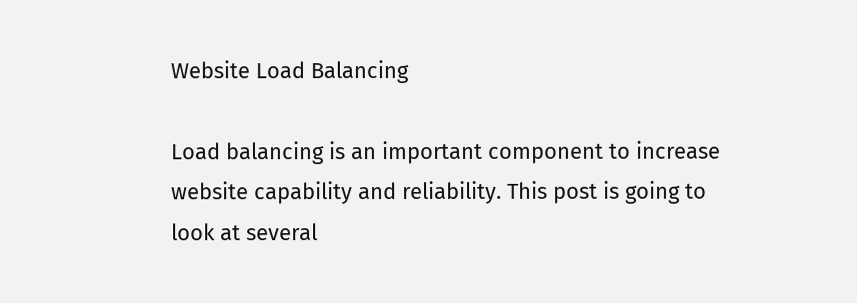Website Load Balancing

Load balancing is an important component to increase website capability and reliability. This post is going to look at several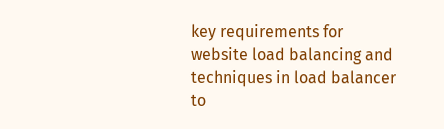key requirements for website load balancing and techniques in load balancer to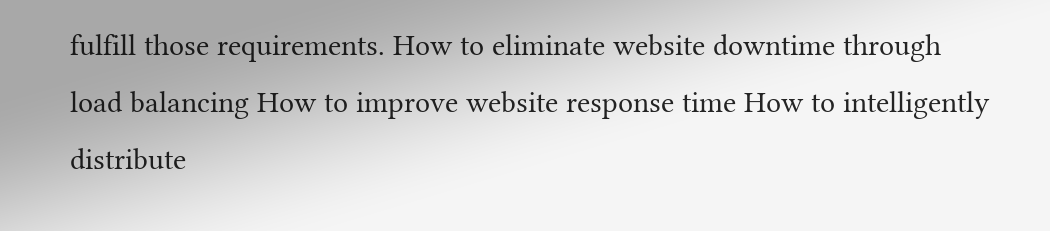fulfill those requirements. How to eliminate website downtime through load balancing How to improve website response time How to intelligently distribute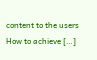content to the users How to achieve […]